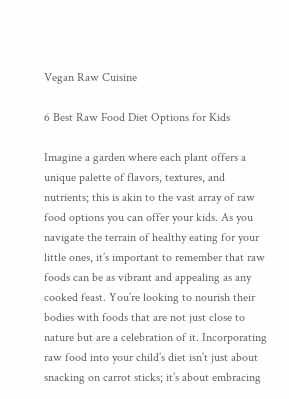Vegan Raw Cuisine

6 Best Raw Food Diet Options for Kids

Imagine a garden where each plant offers a unique palette of flavors, textures, and nutrients; this is akin to the vast array of raw food options you can offer your kids. As you navigate the terrain of healthy eating for your little ones, it’s important to remember that raw foods can be as vibrant and appealing as any cooked feast. You’re looking to nourish their bodies with foods that are not just close to nature but are a celebration of it. Incorporating raw food into your child’s diet isn’t just about snacking on carrot sticks; it’s about embracing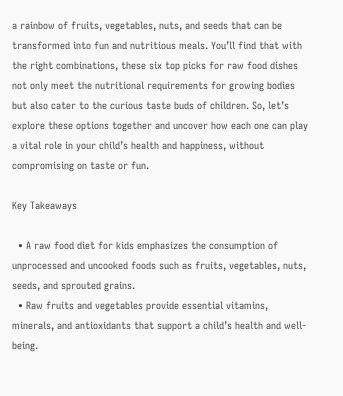a rainbow of fruits, vegetables, nuts, and seeds that can be transformed into fun and nutritious meals. You’ll find that with the right combinations, these six top picks for raw food dishes not only meet the nutritional requirements for growing bodies but also cater to the curious taste buds of children. So, let’s explore these options together and uncover how each one can play a vital role in your child’s health and happiness, without compromising on taste or fun.

Key Takeaways

  • A raw food diet for kids emphasizes the consumption of unprocessed and uncooked foods such as fruits, vegetables, nuts, seeds, and sprouted grains.
  • Raw fruits and vegetables provide essential vitamins, minerals, and antioxidants that support a child’s health and well-being.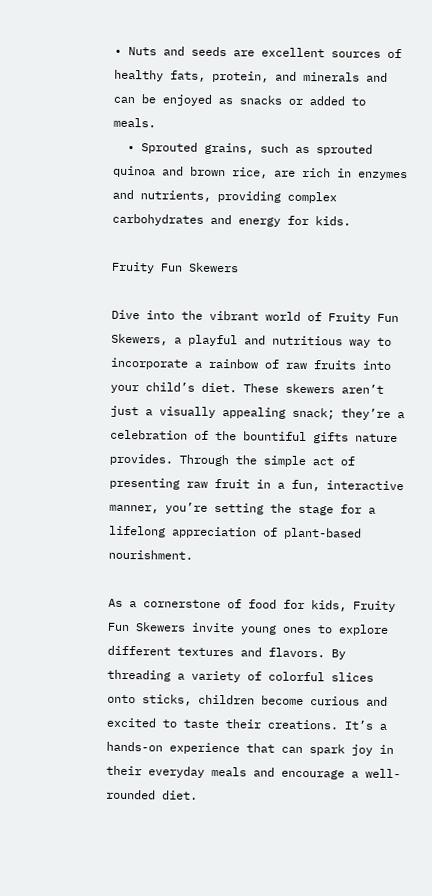• Nuts and seeds are excellent sources of healthy fats, protein, and minerals and can be enjoyed as snacks or added to meals.
  • Sprouted grains, such as sprouted quinoa and brown rice, are rich in enzymes and nutrients, providing complex carbohydrates and energy for kids.

Fruity Fun Skewers

Dive into the vibrant world of Fruity Fun Skewers, a playful and nutritious way to incorporate a rainbow of raw fruits into your child’s diet. These skewers aren’t just a visually appealing snack; they’re a celebration of the bountiful gifts nature provides. Through the simple act of presenting raw fruit in a fun, interactive manner, you’re setting the stage for a lifelong appreciation of plant-based nourishment.

As a cornerstone of food for kids, Fruity Fun Skewers invite young ones to explore different textures and flavors. By threading a variety of colorful slices onto sticks, children become curious and excited to taste their creations. It’s a hands-on experience that can spark joy in their everyday meals and encourage a well-rounded diet.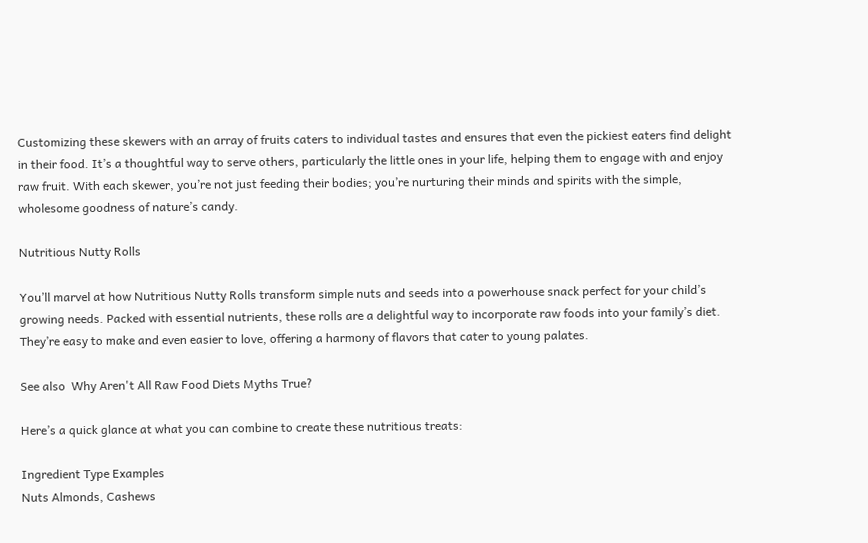Customizing these skewers with an array of fruits caters to individual tastes and ensures that even the pickiest eaters find delight in their food. It’s a thoughtful way to serve others, particularly the little ones in your life, helping them to engage with and enjoy raw fruit. With each skewer, you’re not just feeding their bodies; you’re nurturing their minds and spirits with the simple, wholesome goodness of nature’s candy.

Nutritious Nutty Rolls

You’ll marvel at how Nutritious Nutty Rolls transform simple nuts and seeds into a powerhouse snack perfect for your child’s growing needs. Packed with essential nutrients, these rolls are a delightful way to incorporate raw foods into your family’s diet. They’re easy to make and even easier to love, offering a harmony of flavors that cater to young palates.

See also  Why Aren't All Raw Food Diets Myths True?

Here’s a quick glance at what you can combine to create these nutritious treats:

Ingredient Type Examples
Nuts Almonds, Cashews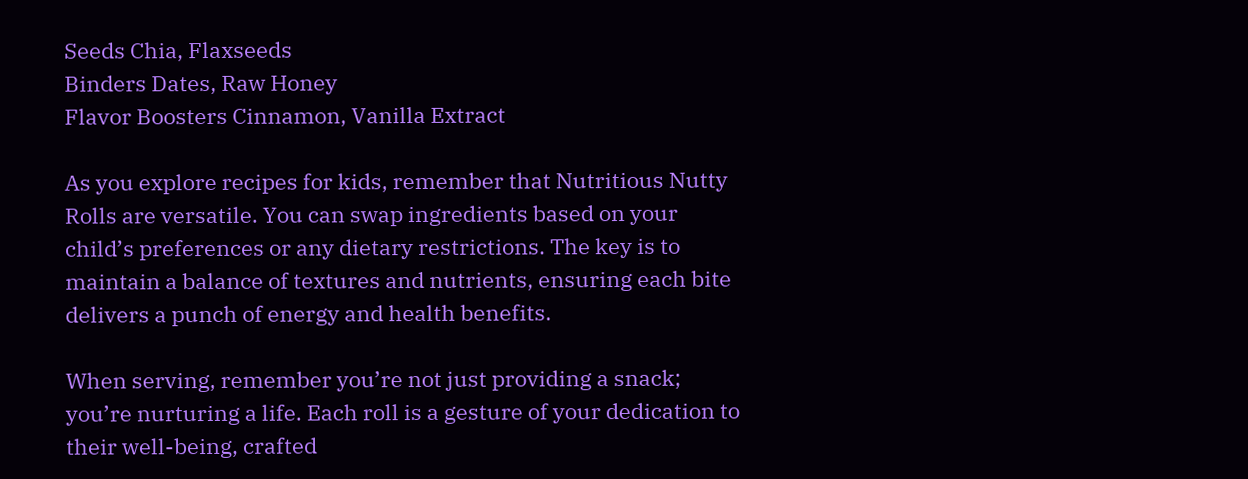Seeds Chia, Flaxseeds
Binders Dates, Raw Honey
Flavor Boosters Cinnamon, Vanilla Extract

As you explore recipes for kids, remember that Nutritious Nutty Rolls are versatile. You can swap ingredients based on your child’s preferences or any dietary restrictions. The key is to maintain a balance of textures and nutrients, ensuring each bite delivers a punch of energy and health benefits.

When serving, remember you’re not just providing a snack; you’re nurturing a life. Each roll is a gesture of your dedication to their well-being, crafted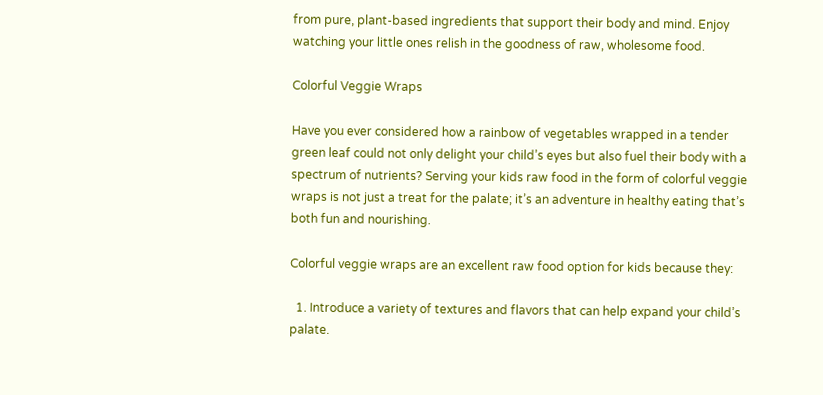from pure, plant-based ingredients that support their body and mind. Enjoy watching your little ones relish in the goodness of raw, wholesome food.

Colorful Veggie Wraps

Have you ever considered how a rainbow of vegetables wrapped in a tender green leaf could not only delight your child’s eyes but also fuel their body with a spectrum of nutrients? Serving your kids raw food in the form of colorful veggie wraps is not just a treat for the palate; it’s an adventure in healthy eating that’s both fun and nourishing.

Colorful veggie wraps are an excellent raw food option for kids because they:

  1. Introduce a variety of textures and flavors that can help expand your child’s palate.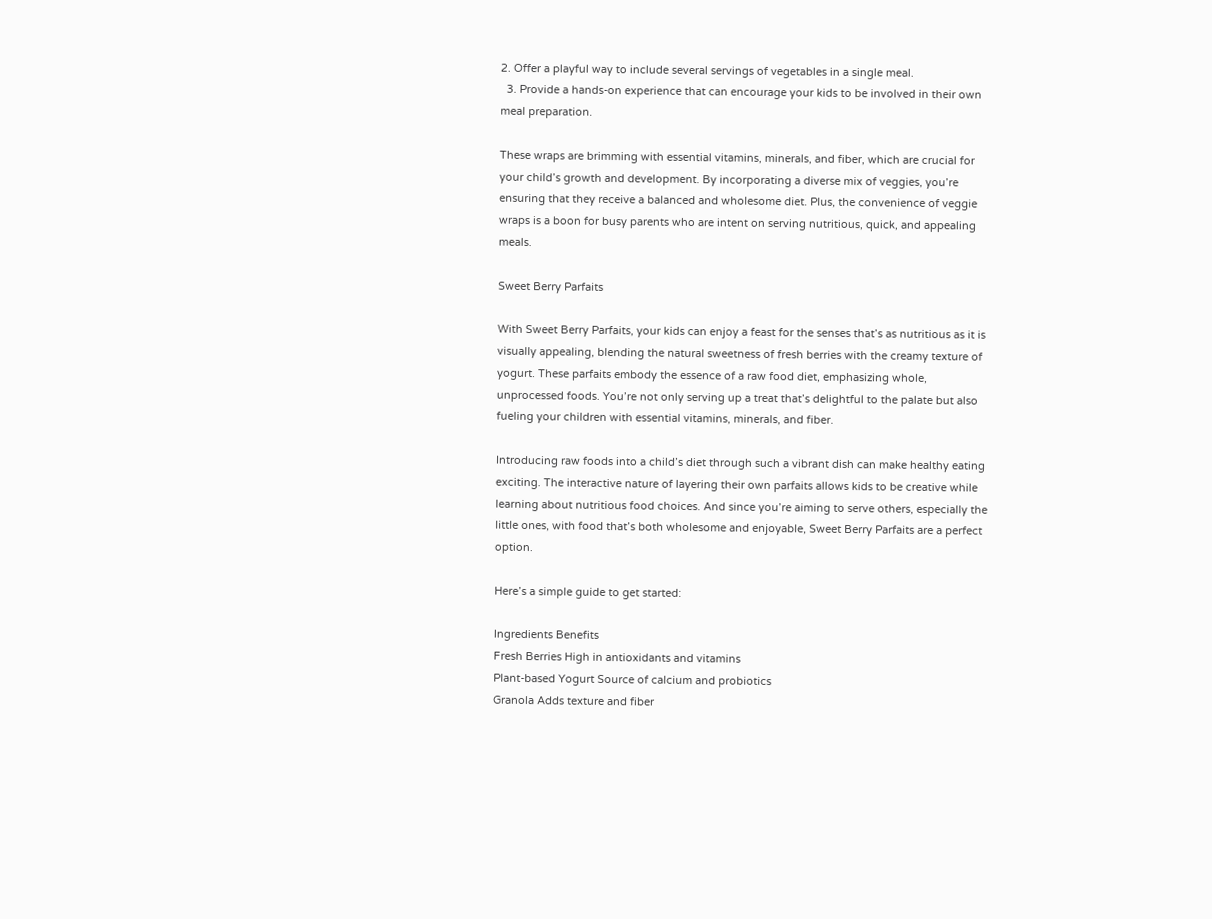2. Offer a playful way to include several servings of vegetables in a single meal.
  3. Provide a hands-on experience that can encourage your kids to be involved in their own meal preparation.

These wraps are brimming with essential vitamins, minerals, and fiber, which are crucial for your child’s growth and development. By incorporating a diverse mix of veggies, you’re ensuring that they receive a balanced and wholesome diet. Plus, the convenience of veggie wraps is a boon for busy parents who are intent on serving nutritious, quick, and appealing meals.

Sweet Berry Parfaits

With Sweet Berry Parfaits, your kids can enjoy a feast for the senses that’s as nutritious as it is visually appealing, blending the natural sweetness of fresh berries with the creamy texture of yogurt. These parfaits embody the essence of a raw food diet, emphasizing whole, unprocessed foods. You’re not only serving up a treat that’s delightful to the palate but also fueling your children with essential vitamins, minerals, and fiber.

Introducing raw foods into a child’s diet through such a vibrant dish can make healthy eating exciting. The interactive nature of layering their own parfaits allows kids to be creative while learning about nutritious food choices. And since you’re aiming to serve others, especially the little ones, with food that’s both wholesome and enjoyable, Sweet Berry Parfaits are a perfect option.

Here’s a simple guide to get started:

Ingredients Benefits
Fresh Berries High in antioxidants and vitamins
Plant-based Yogurt Source of calcium and probiotics
Granola Adds texture and fiber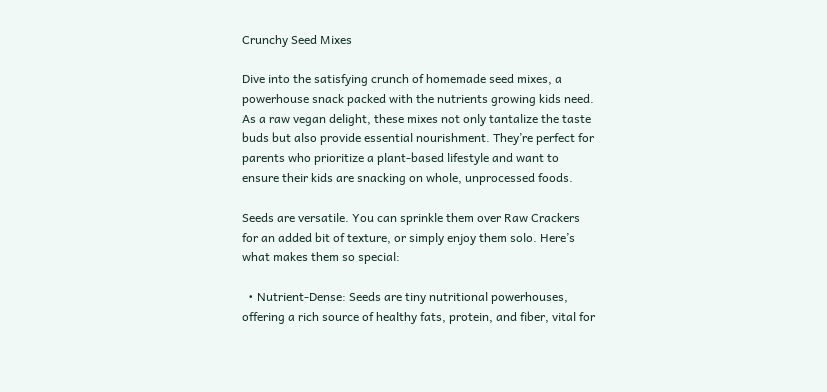Crunchy Seed Mixes

Dive into the satisfying crunch of homemade seed mixes, a powerhouse snack packed with the nutrients growing kids need. As a raw vegan delight, these mixes not only tantalize the taste buds but also provide essential nourishment. They’re perfect for parents who prioritize a plant-based lifestyle and want to ensure their kids are snacking on whole, unprocessed foods.

Seeds are versatile. You can sprinkle them over Raw Crackers for an added bit of texture, or simply enjoy them solo. Here’s what makes them so special:

  • Nutrient-Dense: Seeds are tiny nutritional powerhouses, offering a rich source of healthy fats, protein, and fiber, vital for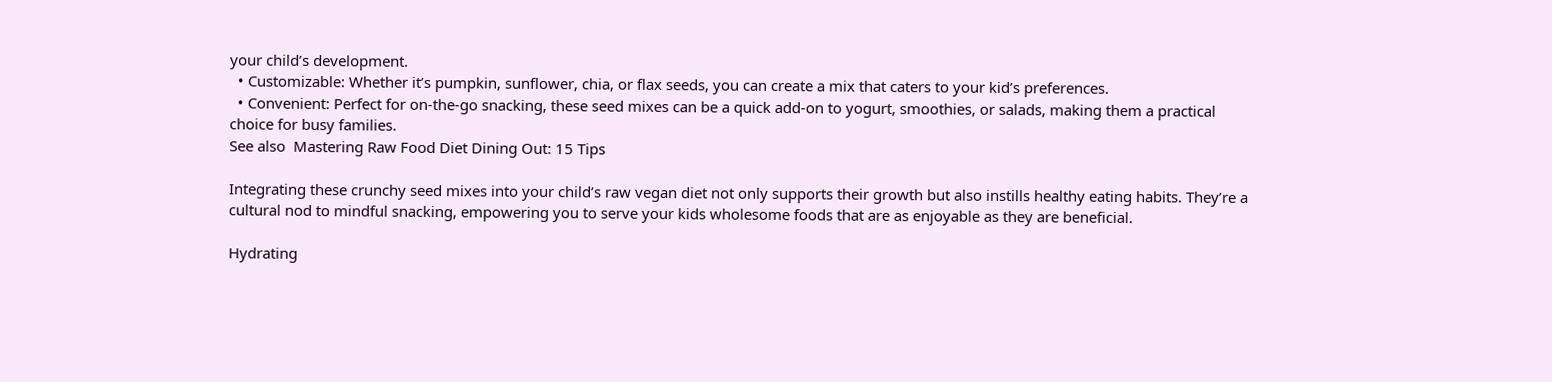your child’s development.
  • Customizable: Whether it’s pumpkin, sunflower, chia, or flax seeds, you can create a mix that caters to your kid’s preferences.
  • Convenient: Perfect for on-the-go snacking, these seed mixes can be a quick add-on to yogurt, smoothies, or salads, making them a practical choice for busy families.
See also  Mastering Raw Food Diet Dining Out: 15 Tips

Integrating these crunchy seed mixes into your child’s raw vegan diet not only supports their growth but also instills healthy eating habits. They’re a cultural nod to mindful snacking, empowering you to serve your kids wholesome foods that are as enjoyable as they are beneficial.

Hydrating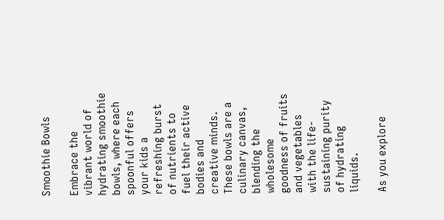Smoothie Bowls

Embrace the vibrant world of hydrating smoothie bowls, where each spoonful offers your kids a refreshing burst of nutrients to fuel their active bodies and creative minds. These bowls are a culinary canvas, blending the wholesome goodness of fruits and vegetables with the life-sustaining purity of hydrating liquids.

As you explore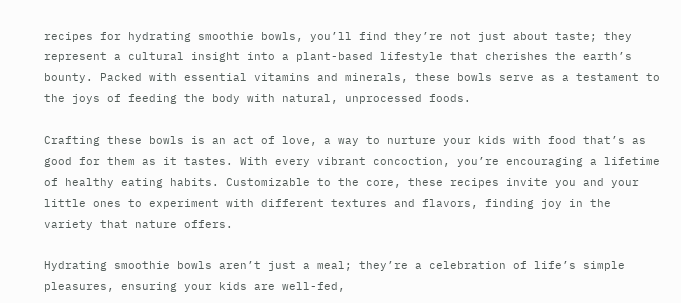recipes for hydrating smoothie bowls, you’ll find they’re not just about taste; they represent a cultural insight into a plant-based lifestyle that cherishes the earth’s bounty. Packed with essential vitamins and minerals, these bowls serve as a testament to the joys of feeding the body with natural, unprocessed foods.

Crafting these bowls is an act of love, a way to nurture your kids with food that’s as good for them as it tastes. With every vibrant concoction, you’re encouraging a lifetime of healthy eating habits. Customizable to the core, these recipes invite you and your little ones to experiment with different textures and flavors, finding joy in the variety that nature offers.

Hydrating smoothie bowls aren’t just a meal; they’re a celebration of life’s simple pleasures, ensuring your kids are well-fed,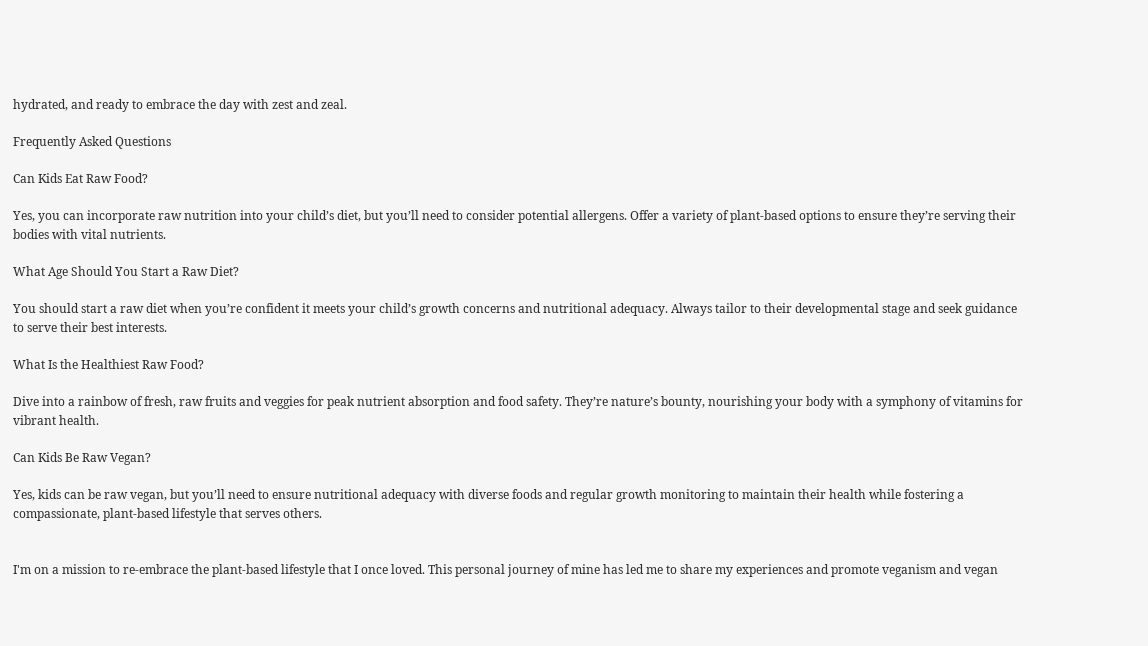hydrated, and ready to embrace the day with zest and zeal.

Frequently Asked Questions

Can Kids Eat Raw Food?

Yes, you can incorporate raw nutrition into your child’s diet, but you’ll need to consider potential allergens. Offer a variety of plant-based options to ensure they’re serving their bodies with vital nutrients.

What Age Should You Start a Raw Diet?

You should start a raw diet when you’re confident it meets your child’s growth concerns and nutritional adequacy. Always tailor to their developmental stage and seek guidance to serve their best interests.

What Is the Healthiest Raw Food?

Dive into a rainbow of fresh, raw fruits and veggies for peak nutrient absorption and food safety. They’re nature’s bounty, nourishing your body with a symphony of vitamins for vibrant health.

Can Kids Be Raw Vegan?

Yes, kids can be raw vegan, but you’ll need to ensure nutritional adequacy with diverse foods and regular growth monitoring to maintain their health while fostering a compassionate, plant-based lifestyle that serves others.


I'm on a mission to re-embrace the plant-based lifestyle that I once loved. This personal journey of mine has led me to share my experiences and promote veganism and vegan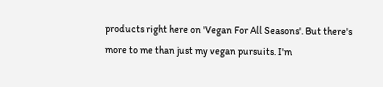products right here on 'Vegan For All Seasons'. But there's more to me than just my vegan pursuits. I'm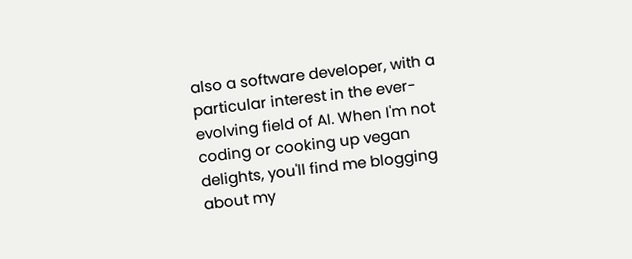also a software developer, with a particular interest in the ever-evolving field of AI. When I'm not coding or cooking up vegan delights, you'll find me blogging about my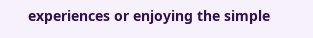experiences or enjoying the simple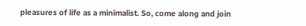pleasures of life as a minimalist. So, come along and join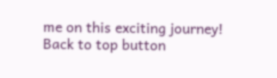me on this exciting journey!
Back to top button